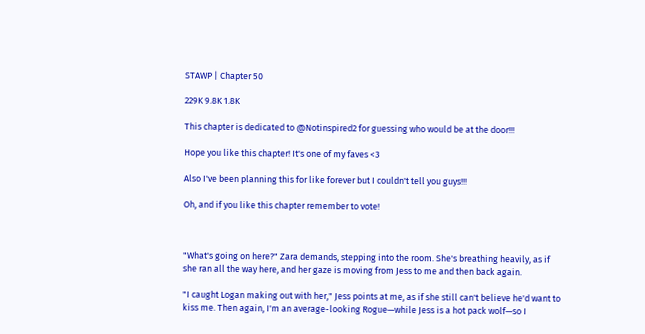STAWP | Chapter 50

229K 9.8K 1.8K

This chapter is dedicated to @Notinspired2 for guessing who would be at the door!!!

Hope you like this chapter! It's one of my faves <3

Also I've been planning this for like forever but I couldn't tell you guys!!!

Oh, and if you like this chapter remember to vote!



"What's going on here?" Zara demands, stepping into the room. She's breathing heavily, as if she ran all the way here, and her gaze is moving from Jess to me and then back again.

"I caught Logan making out with her," Jess points at me, as if she still can't believe he'd want to kiss me. Then again, I'm an average-looking Rogue—while Jess is a hot pack wolf—so I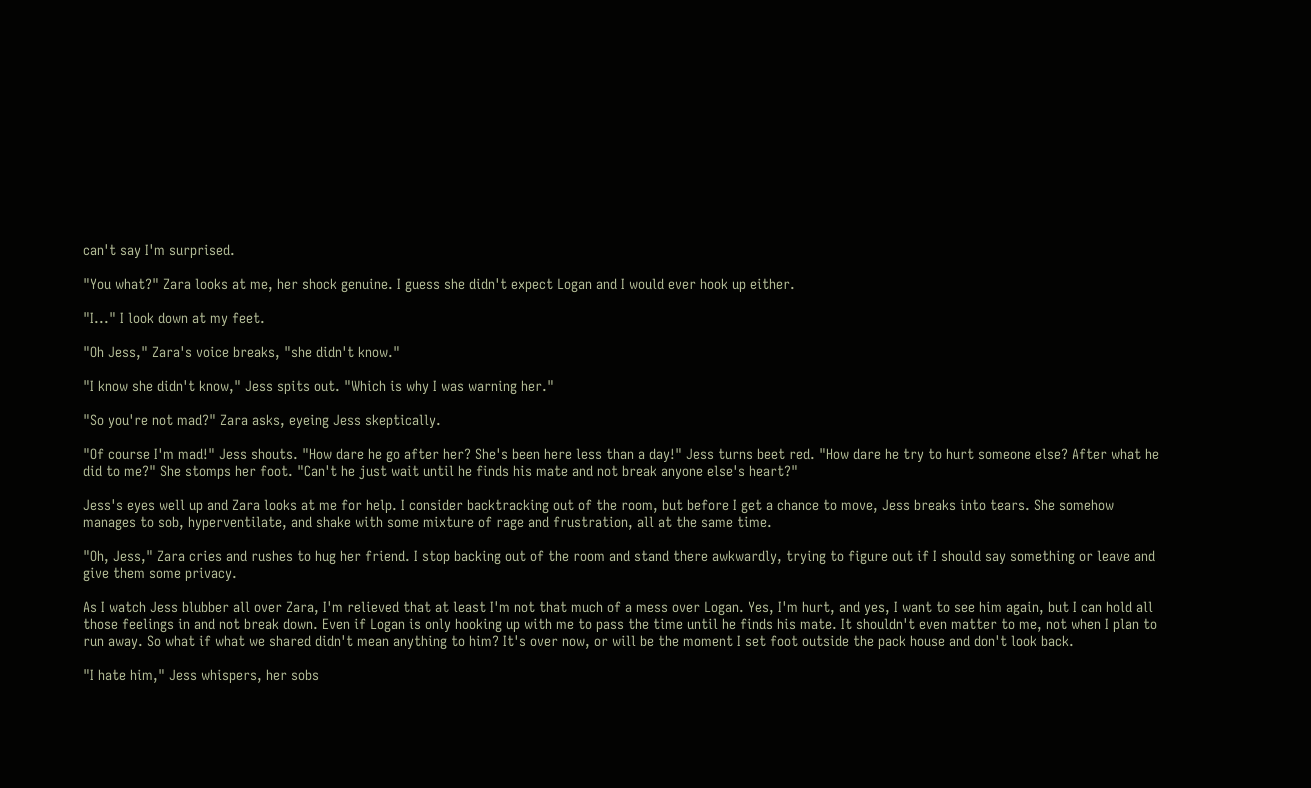can't say I'm surprised.

"You what?" Zara looks at me, her shock genuine. I guess she didn't expect Logan and I would ever hook up either.

"I..." I look down at my feet.

"Oh Jess," Zara's voice breaks, "she didn't know."

"I know she didn't know," Jess spits out. "Which is why I was warning her."

"So you're not mad?" Zara asks, eyeing Jess skeptically.

"Of course I'm mad!" Jess shouts. "How dare he go after her? She's been here less than a day!" Jess turns beet red. "How dare he try to hurt someone else? After what he did to me?" She stomps her foot. "Can't he just wait until he finds his mate and not break anyone else's heart?"

Jess's eyes well up and Zara looks at me for help. I consider backtracking out of the room, but before I get a chance to move, Jess breaks into tears. She somehow manages to sob, hyperventilate, and shake with some mixture of rage and frustration, all at the same time.

"Oh, Jess," Zara cries and rushes to hug her friend. I stop backing out of the room and stand there awkwardly, trying to figure out if I should say something or leave and give them some privacy.

As I watch Jess blubber all over Zara, I'm relieved that at least I'm not that much of a mess over Logan. Yes, I'm hurt, and yes, I want to see him again, but I can hold all those feelings in and not break down. Even if Logan is only hooking up with me to pass the time until he finds his mate. It shouldn't even matter to me, not when I plan to run away. So what if what we shared didn't mean anything to him? It's over now, or will be the moment I set foot outside the pack house and don't look back.

"I hate him," Jess whispers, her sobs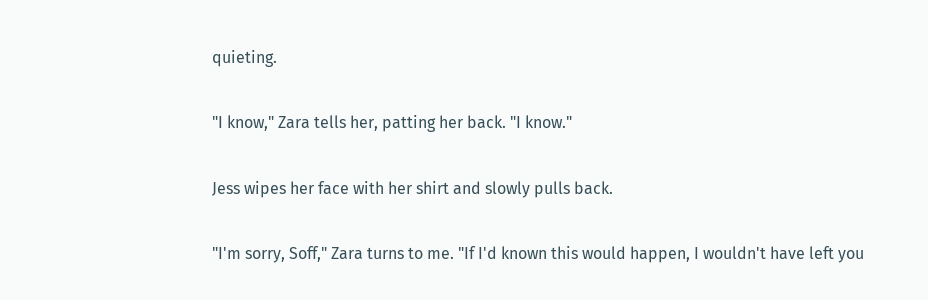quieting.

"I know," Zara tells her, patting her back. "I know."

Jess wipes her face with her shirt and slowly pulls back.

"I'm sorry, Soff," Zara turns to me. "If I'd known this would happen, I wouldn't have left you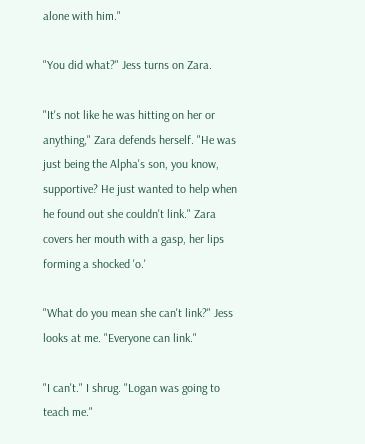alone with him."

"You did what?" Jess turns on Zara.

"It's not like he was hitting on her or anything," Zara defends herself. "He was just being the Alpha's son, you know, supportive? He just wanted to help when he found out she couldn't link." Zara covers her mouth with a gasp, her lips forming a shocked 'o.'

"What do you mean she can't link?" Jess looks at me. "Everyone can link."

"I can't." I shrug. "Logan was going to teach me."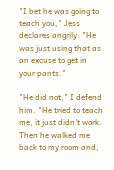"I bet he was going to teach you," Jess declares angrily. "He was just using that as an excuse to get in your pants."

"He did not," I defend him. "He tried to teach me, it just didn't work. Then he walked me back to my room and,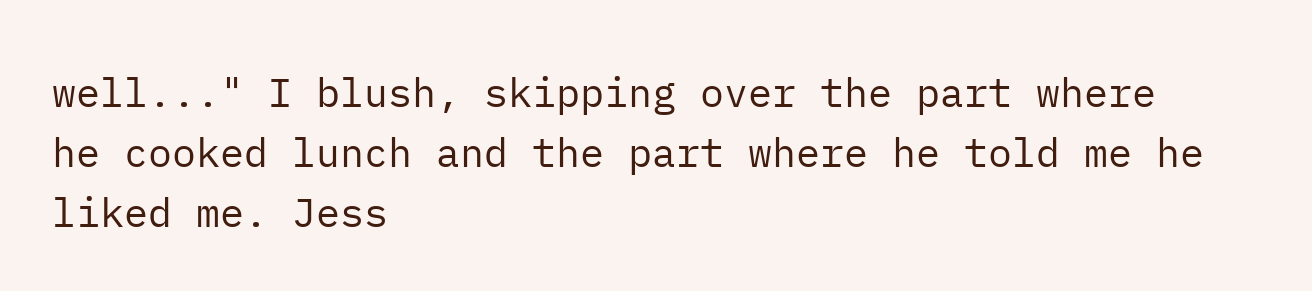well..." I blush, skipping over the part where he cooked lunch and the part where he told me he liked me. Jess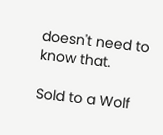doesn't need to know that.

Sold to a Wolf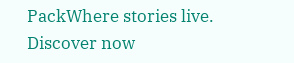PackWhere stories live. Discover now